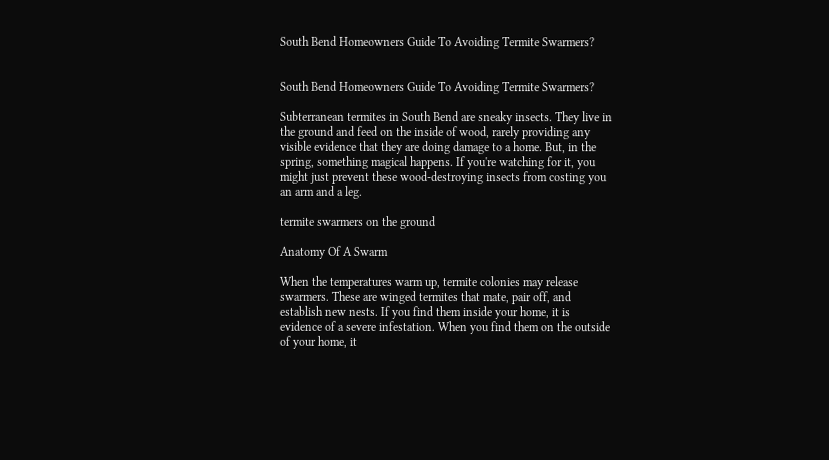South Bend Homeowners Guide To Avoiding Termite Swarmers?


South Bend Homeowners Guide To Avoiding Termite Swarmers?

Subterranean termites in South Bend are sneaky insects. They live in the ground and feed on the inside of wood, rarely providing any visible evidence that they are doing damage to a home. But, in the spring, something magical happens. If you're watching for it, you might just prevent these wood-destroying insects from costing you an arm and a leg.

termite swarmers on the ground

Anatomy Of A Swarm

When the temperatures warm up, termite colonies may release swarmers. These are winged termites that mate, pair off, and establish new nests. If you find them inside your home, it is evidence of a severe infestation. When you find them on the outside of your home, it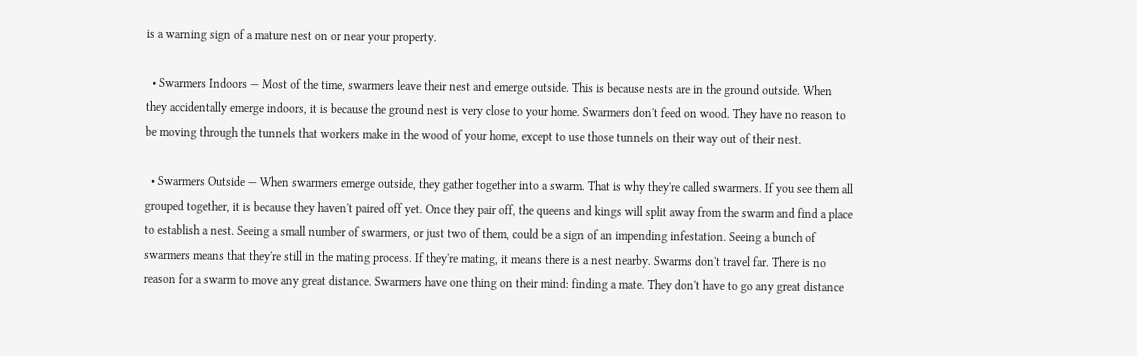is a warning sign of a mature nest on or near your property.

  • Swarmers Indoors — Most of the time, swarmers leave their nest and emerge outside. This is because nests are in the ground outside. When they accidentally emerge indoors, it is because the ground nest is very close to your home. Swarmers don't feed on wood. They have no reason to be moving through the tunnels that workers make in the wood of your home, except to use those tunnels on their way out of their nest.

  • Swarmers Outside — When swarmers emerge outside, they gather together into a swarm. That is why they're called swarmers. If you see them all grouped together, it is because they haven't paired off yet. Once they pair off, the queens and kings will split away from the swarm and find a place to establish a nest. Seeing a small number of swarmers, or just two of them, could be a sign of an impending infestation. Seeing a bunch of swarmers means that they're still in the mating process. If they're mating, it means there is a nest nearby. Swarms don't travel far. There is no reason for a swarm to move any great distance. Swarmers have one thing on their mind: finding a mate. They don't have to go any great distance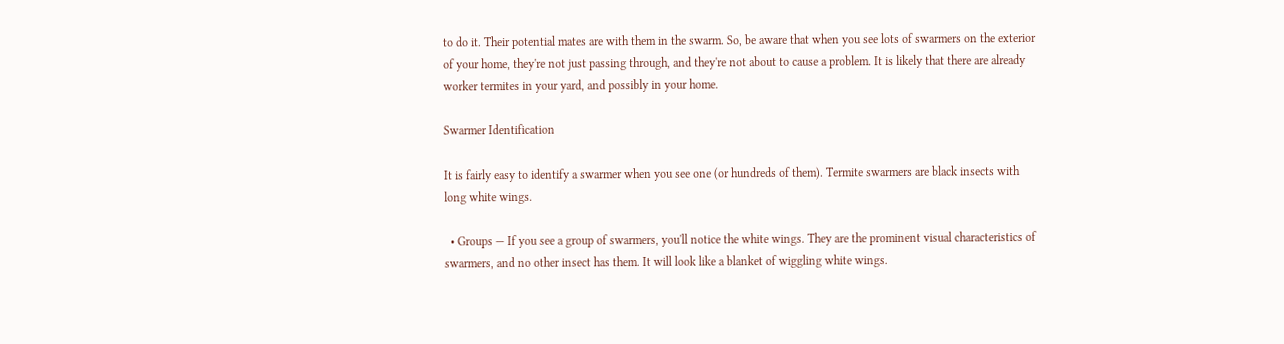to do it. Their potential mates are with them in the swarm. So, be aware that when you see lots of swarmers on the exterior of your home, they're not just passing through, and they're not about to cause a problem. It is likely that there are already worker termites in your yard, and possibly in your home.

Swarmer Identification

It is fairly easy to identify a swarmer when you see one (or hundreds of them). Termite swarmers are black insects with long white wings.

  • Groups — If you see a group of swarmers, you'll notice the white wings. They are the prominent visual characteristics of swarmers, and no other insect has them. It will look like a blanket of wiggling white wings.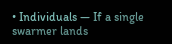• Individuals — If a single swarmer lands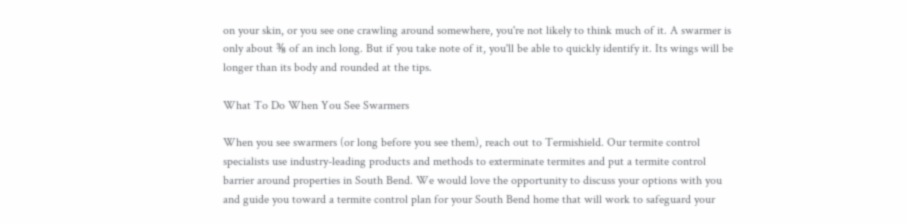on your skin, or you see one crawling around somewhere, you're not likely to think much of it. A swarmer is only about ⅜ of an inch long. But if you take note of it, you'll be able to quickly identify it. Its wings will be longer than its body and rounded at the tips.

What To Do When You See Swarmers

When you see swarmers (or long before you see them), reach out to Termishield. Our termite control specialists use industry-leading products and methods to exterminate termites and put a termite control barrier around properties in South Bend. We would love the opportunity to discuss your options with you and guide you toward a termite control plan for your South Bend home that will work to safeguard your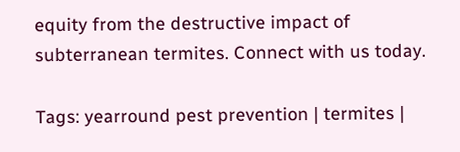equity from the destructive impact of subterranean termites. Connect with us today.

Tags: yearround pest prevention | termites |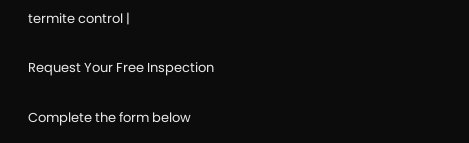termite control |

Request Your Free Inspection

Complete the form below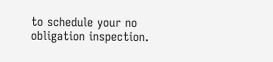to schedule your no obligation inspection.